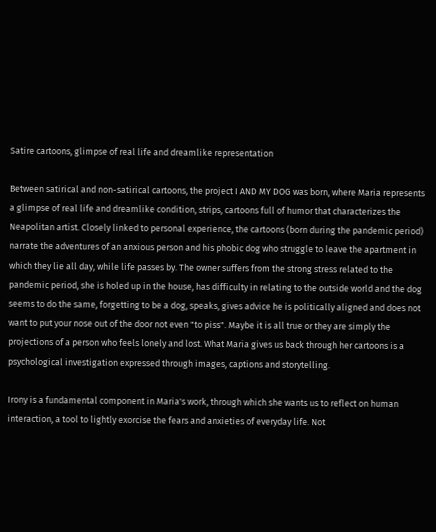Satire cartoons, glimpse of real life and dreamlike representation

Between satirical and non-satirical cartoons, the project I AND MY DOG was born, where Maria represents a glimpse of real life and dreamlike condition, strips, cartoons full of humor that characterizes the Neapolitan artist. Closely linked to personal experience, the cartoons (born during the pandemic period) narrate the adventures of an anxious person and his phobic dog who struggle to leave the apartment in which they lie all day, while life passes by. The owner suffers from the strong stress related to the pandemic period, she is holed up in the house, has difficulty in relating to the outside world and the dog seems to do the same, forgetting to be a dog, speaks, gives advice he is politically aligned and does not want to put your nose out of the door not even "to piss". Maybe it is all true or they are simply the projections of a person who feels lonely and lost. What Maria gives us back through her cartoons is a psychological investigation expressed through images, captions and storytelling.

Irony is a fundamental component in Maria's work, through which she wants us to reflect on human interaction, a tool to lightly exorcise the fears and anxieties of everyday life. Not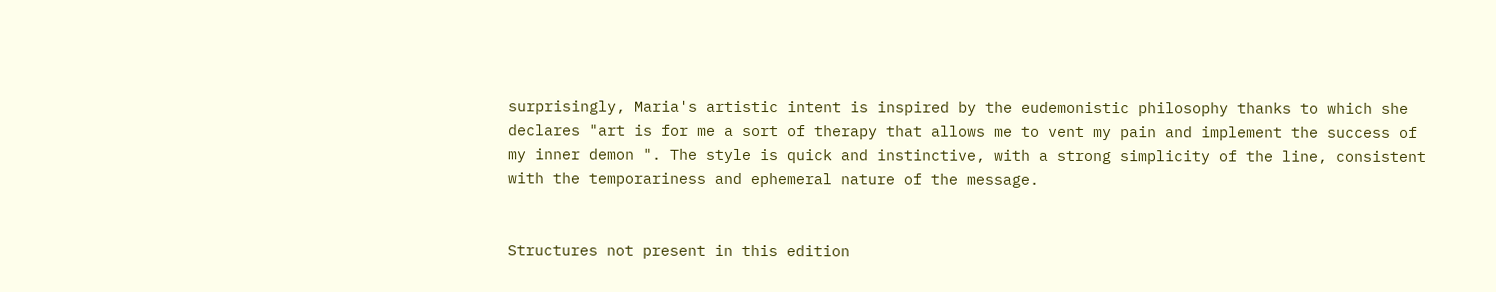surprisingly, Maria's artistic intent is inspired by the eudemonistic philosophy thanks to which she declares "art is for me a sort of therapy that allows me to vent my pain and implement the success of my inner demon ". The style is quick and instinctive, with a strong simplicity of the line, consistent with the temporariness and ephemeral nature of the message.


Structures not present in this edition